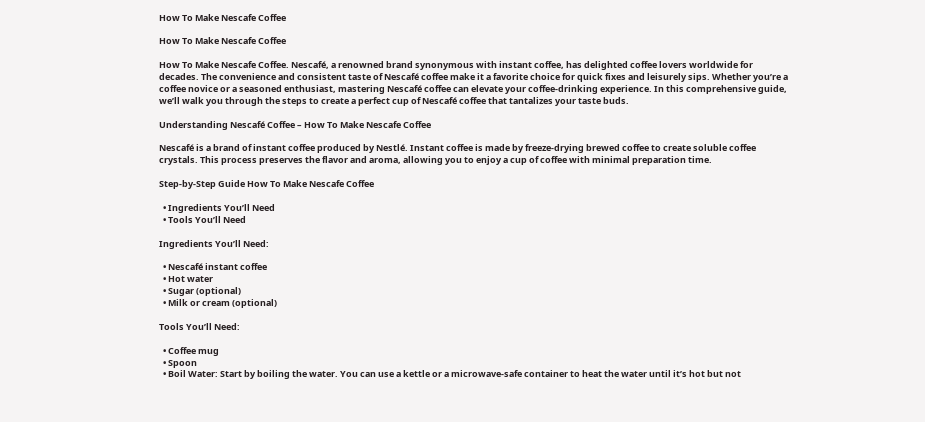How To Make Nescafe Coffee

How To Make Nescafe Coffee

How To Make Nescafe Coffee. Nescafé, a renowned brand synonymous with instant coffee, has delighted coffee lovers worldwide for decades. The convenience and consistent taste of Nescafé coffee make it a favorite choice for quick fixes and leisurely sips. Whether you’re a coffee novice or a seasoned enthusiast, mastering Nescafé coffee can elevate your coffee-drinking experience. In this comprehensive guide, we’ll walk you through the steps to create a perfect cup of Nescafé coffee that tantalizes your taste buds.

Understanding Nescafé Coffee – How To Make Nescafe Coffee

Nescafé is a brand of instant coffee produced by Nestlé. Instant coffee is made by freeze-drying brewed coffee to create soluble coffee crystals. This process preserves the flavor and aroma, allowing you to enjoy a cup of coffee with minimal preparation time.

Step-by-Step Guide How To Make Nescafe Coffee

  • Ingredients You’ll Need
  • Tools You’ll Need

Ingredients You’ll Need:

  • Nescafé instant coffee
  • Hot water
  • Sugar (optional)
  • Milk or cream (optional)

Tools You’ll Need:

  • Coffee mug
  • Spoon
  • Boil Water: Start by boiling the water. You can use a kettle or a microwave-safe container to heat the water until it’s hot but not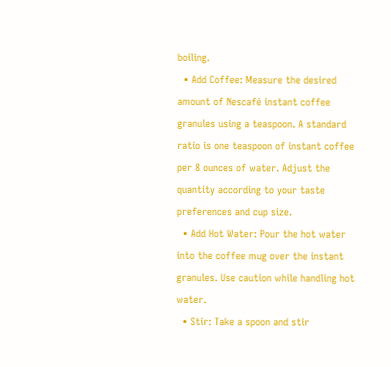boiling.
  • Add Coffee: Measure the desired amount of Nescafé instant coffee granules using a teaspoon. A standard ratio is one teaspoon of instant coffee per 8 ounces of water. Adjust the quantity according to your taste preferences and cup size.
  • Add Hot Water: Pour the hot water into the coffee mug over the instant granules. Use caution while handling hot water.
  • Stir: Take a spoon and stir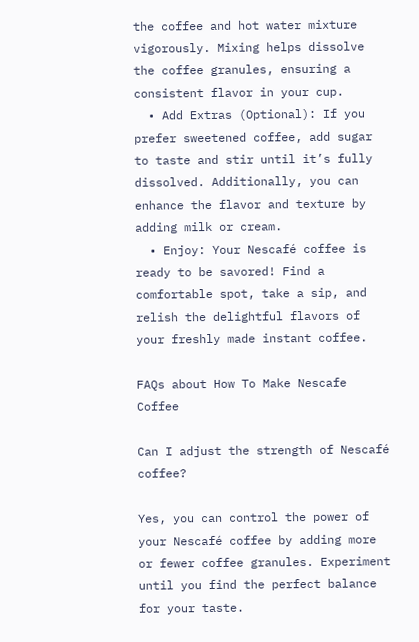the coffee and hot water mixture vigorously. Mixing helps dissolve the coffee granules, ensuring a consistent flavor in your cup.
  • Add Extras (Optional): If you prefer sweetened coffee, add sugar to taste and stir until it’s fully dissolved. Additionally, you can enhance the flavor and texture by adding milk or cream.
  • Enjoy: Your Nescafé coffee is ready to be savored! Find a comfortable spot, take a sip, and relish the delightful flavors of your freshly made instant coffee.

FAQs about How To Make Nescafe Coffee

Can I adjust the strength of Nescafé coffee?

Yes, you can control the power of your Nescafé coffee by adding more or fewer coffee granules. Experiment until you find the perfect balance for your taste.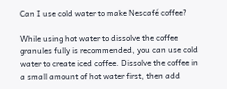Can I use cold water to make Nescafé coffee?

While using hot water to dissolve the coffee granules fully is recommended, you can use cold water to create iced coffee. Dissolve the coffee in a small amount of hot water first, then add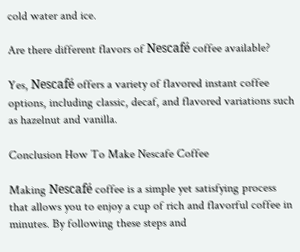cold water and ice.

Are there different flavors of Nescafé coffee available?

Yes, Nescafé offers a variety of flavored instant coffee options, including classic, decaf, and flavored variations such as hazelnut and vanilla.

Conclusion How To Make Nescafe Coffee

Making Nescafé coffee is a simple yet satisfying process that allows you to enjoy a cup of rich and flavorful coffee in minutes. By following these steps and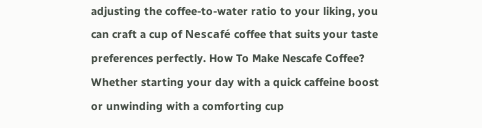adjusting the coffee-to-water ratio to your liking, you can craft a cup of Nescafé coffee that suits your taste preferences perfectly. How To Make Nescafe Coffee? Whether starting your day with a quick caffeine boost or unwinding with a comforting cup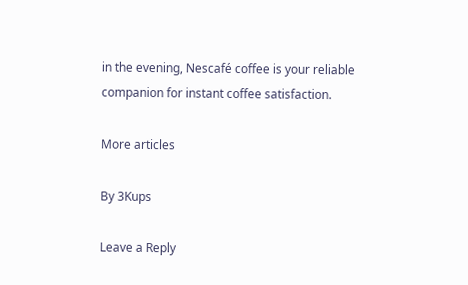in the evening, Nescafé coffee is your reliable companion for instant coffee satisfaction.

More articles

By 3Kups

Leave a Reply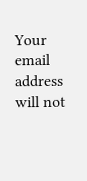Your email address will not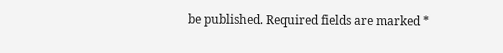be published. Required fields are marked *